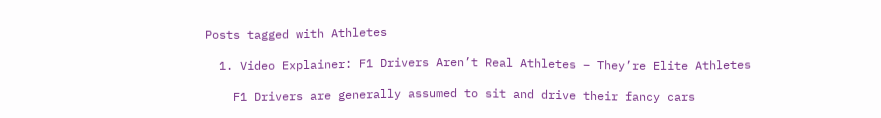Posts tagged with Athletes

  1. Video Explainer: F1 Drivers Aren’t Real Athletes – They’re Elite Athletes

    F1 Drivers are generally assumed to sit and drive their fancy cars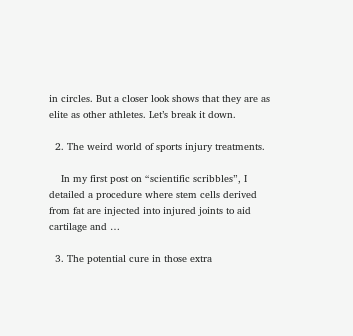in circles. But a closer look shows that they are as elite as other athletes. Let’s break it down.

  2. The weird world of sports injury treatments.

    In my first post on “scientific scribbles”, I detailed a procedure where stem cells derived from fat are injected into injured joints to aid cartilage and …

  3. The potential cure in those extra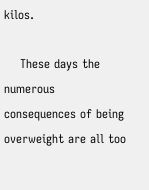kilos.

    These days the numerous consequences of being overweight are all too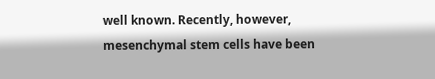well known. Recently, however, mesenchymal stem cells have been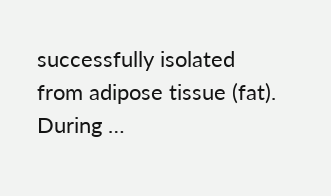successfully isolated from adipose tissue (fat). During …